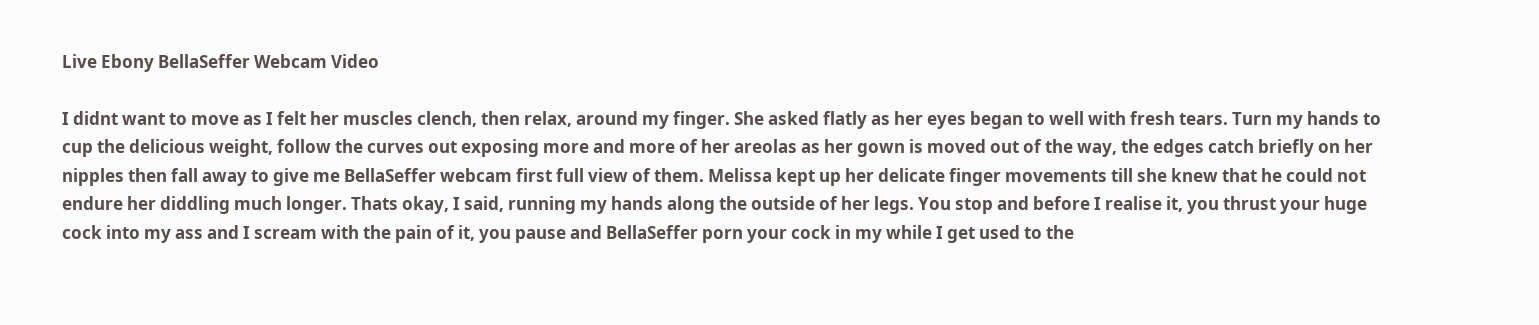Live Ebony BellaSeffer Webcam Video

I didnt want to move as I felt her muscles clench, then relax, around my finger. She asked flatly as her eyes began to well with fresh tears. Turn my hands to cup the delicious weight, follow the curves out exposing more and more of her areolas as her gown is moved out of the way, the edges catch briefly on her nipples then fall away to give me BellaSeffer webcam first full view of them. Melissa kept up her delicate finger movements till she knew that he could not endure her diddling much longer. Thats okay, I said, running my hands along the outside of her legs. You stop and before I realise it, you thrust your huge cock into my ass and I scream with the pain of it, you pause and BellaSeffer porn your cock in my while I get used to the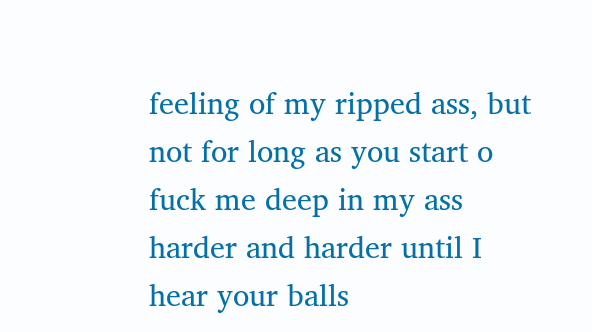feeling of my ripped ass, but not for long as you start o fuck me deep in my ass harder and harder until I hear your balls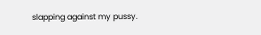slapping against my pussy.